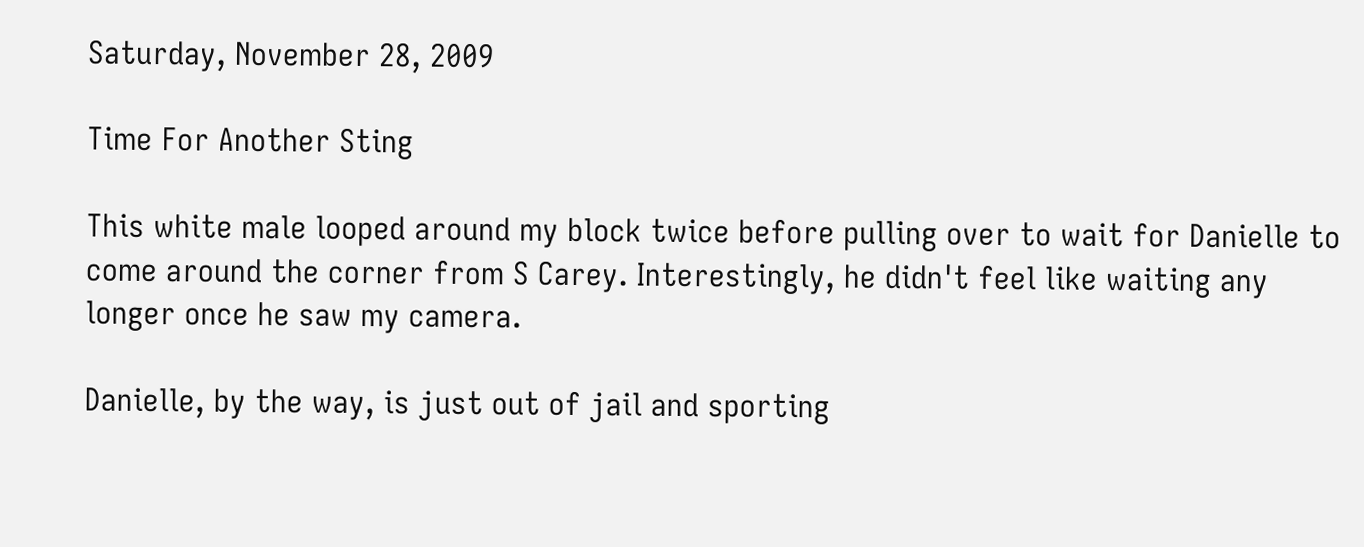Saturday, November 28, 2009

Time For Another Sting

This white male looped around my block twice before pulling over to wait for Danielle to come around the corner from S Carey. Interestingly, he didn't feel like waiting any longer once he saw my camera.

Danielle, by the way, is just out of jail and sporting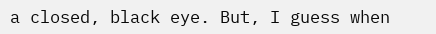a closed, black eye. But, I guess when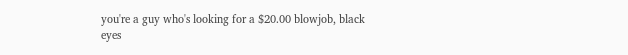you're a guy who's looking for a $20.00 blowjob, black eyes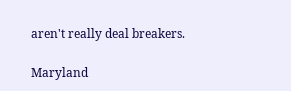aren't really deal breakers.

Maryland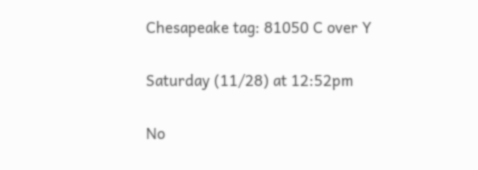Chesapeake tag: 81050 C over Y

Saturday (11/28) at 12:52pm

No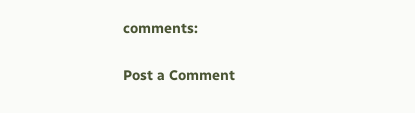comments:

Post a Comment